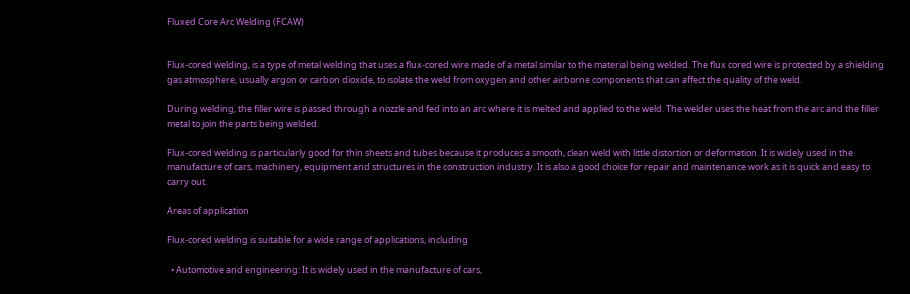Fluxed Core Arc Welding (FCAW)


Flux-cored welding, is a type of metal welding that uses a flux-cored wire made of a metal similar to the material being welded. The flux cored wire is protected by a shielding gas atmosphere, usually argon or carbon dioxide, to isolate the weld from oxygen and other airborne components that can affect the quality of the weld.

During welding, the filler wire is passed through a nozzle and fed into an arc where it is melted and applied to the weld. The welder uses the heat from the arc and the filler metal to join the parts being welded.

Flux-cored welding is particularly good for thin sheets and tubes because it produces a smooth, clean weld with little distortion or deformation. It is widely used in the manufacture of cars, machinery, equipment and structures in the construction industry. It is also a good choice for repair and maintenance work as it is quick and easy to carry out.

Areas of application

Flux-cored welding is suitable for a wide range of applications, including

  • Automotive and engineering: It is widely used in the manufacture of cars,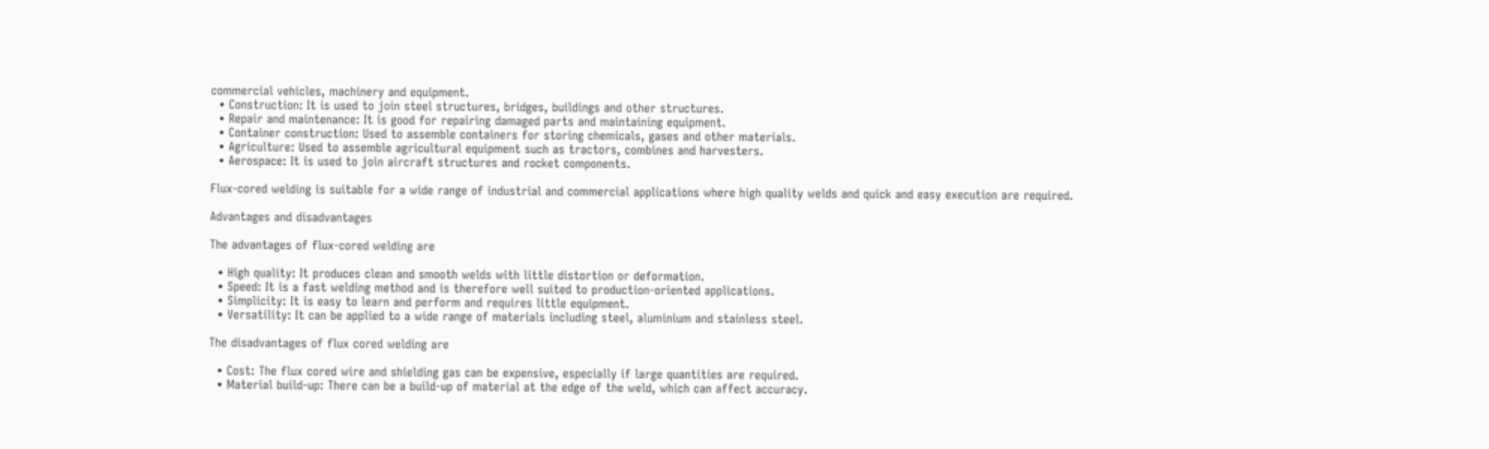commercial vehicles, machinery and equipment.
  • Construction: It is used to join steel structures, bridges, buildings and other structures.
  • Repair and maintenance: It is good for repairing damaged parts and maintaining equipment.
  • Container construction: Used to assemble containers for storing chemicals, gases and other materials.
  • Agriculture: Used to assemble agricultural equipment such as tractors, combines and harvesters.
  • Aerospace: It is used to join aircraft structures and rocket components.

Flux-cored welding is suitable for a wide range of industrial and commercial applications where high quality welds and quick and easy execution are required.

Advantages and disadvantages

The advantages of flux-cored welding are

  • High quality: It produces clean and smooth welds with little distortion or deformation.
  • Speed: It is a fast welding method and is therefore well suited to production-oriented applications.
  • Simplicity: It is easy to learn and perform and requires little equipment.
  • Versatility: It can be applied to a wide range of materials including steel, aluminium and stainless steel.

The disadvantages of flux cored welding are

  • Cost: The flux cored wire and shielding gas can be expensive, especially if large quantities are required.
  • Material build-up: There can be a build-up of material at the edge of the weld, which can affect accuracy.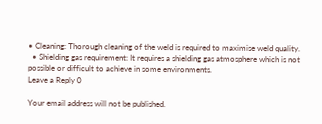• Cleaning: Thorough cleaning of the weld is required to maximise weld quality.
  • Shielding gas requirement: It requires a shielding gas atmosphere which is not possible or difficult to achieve in some environments.
Leave a Reply 0

Your email address will not be published.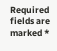Required fields are marked *